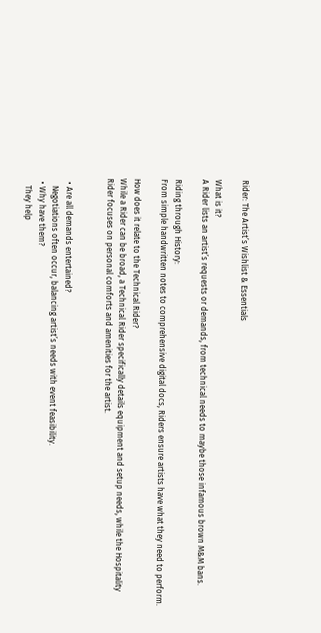Rider: The Artist’s Wishlist & Essentials

What is it?
A Rider lists an artist’s requests or demands, from technical needs to maybe those infamous brown M&M bans.

Riding through History:
From simple handwritten notes to comprehensive digital docs, Riders ensure artists have what they need to perform.

How does it relate to the Technical Rider?
While a Rider can be broad, a Technical Rider specifically details equipment and setup needs, while the Hospitality Rider focuses on personal comforts and amenities for the artist.


  • Are all demands entertained?
    Negotiations often occur, balancing artist’s needs with event feasibility.
  • Why have them?
    They help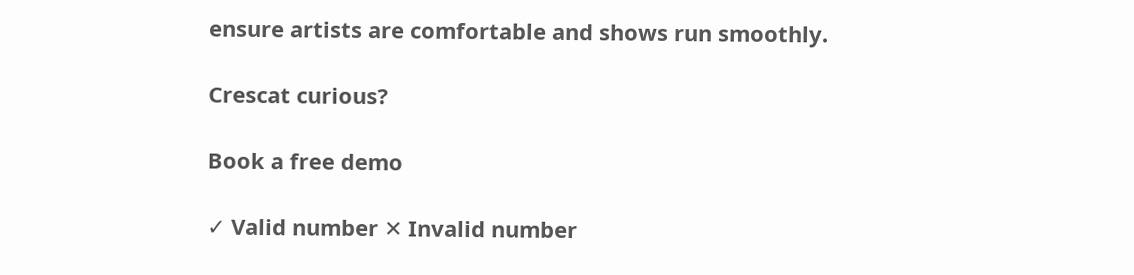ensure artists are comfortable and shows run smoothly.

Crescat curious?

Book a free demo

✓ Valid number ✕ Invalid number